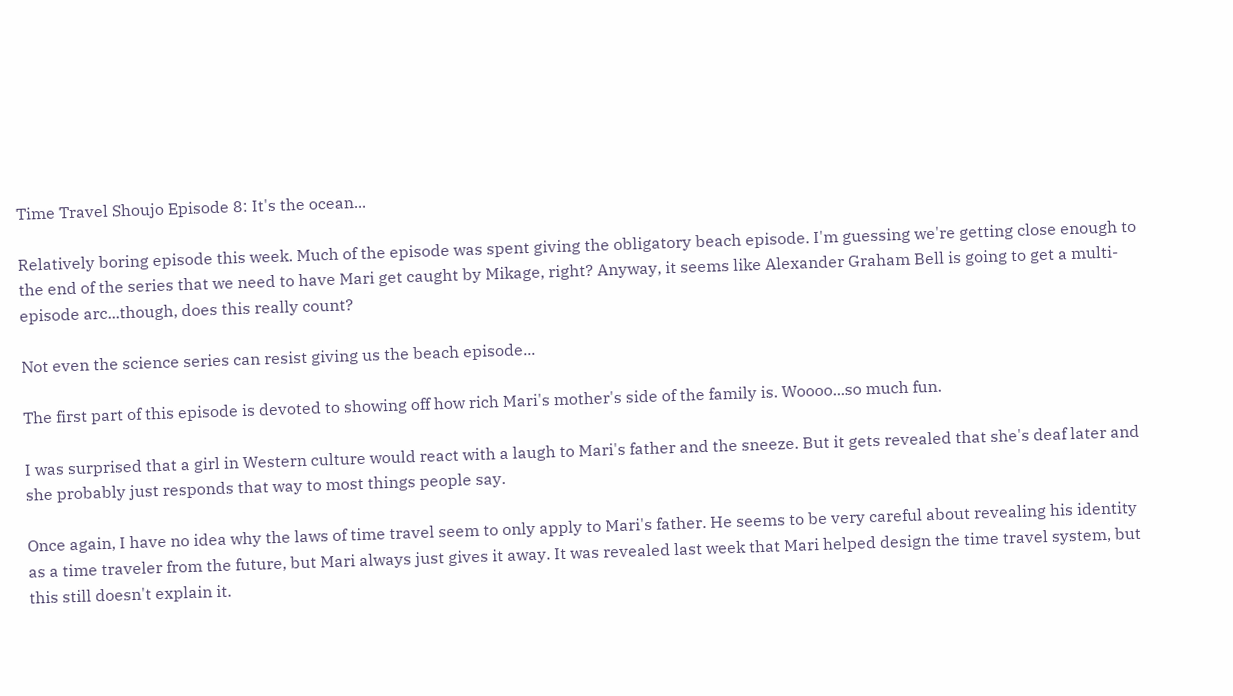Time Travel Shoujo Episode 8: It's the ocean...

Relatively boring episode this week. Much of the episode was spent giving the obligatory beach episode. I'm guessing we're getting close enough to the end of the series that we need to have Mari get caught by Mikage, right? Anyway, it seems like Alexander Graham Bell is going to get a multi-episode arc...though, does this really count?

Not even the science series can resist giving us the beach episode...

The first part of this episode is devoted to showing off how rich Mari's mother's side of the family is. Woooo...so much fun.

I was surprised that a girl in Western culture would react with a laugh to Mari's father and the sneeze. But it gets revealed that she's deaf later and she probably just responds that way to most things people say.

Once again, I have no idea why the laws of time travel seem to only apply to Mari's father. He seems to be very careful about revealing his identity as a time traveler from the future, but Mari always just gives it away. It was revealed last week that Mari helped design the time travel system, but this still doesn't explain it.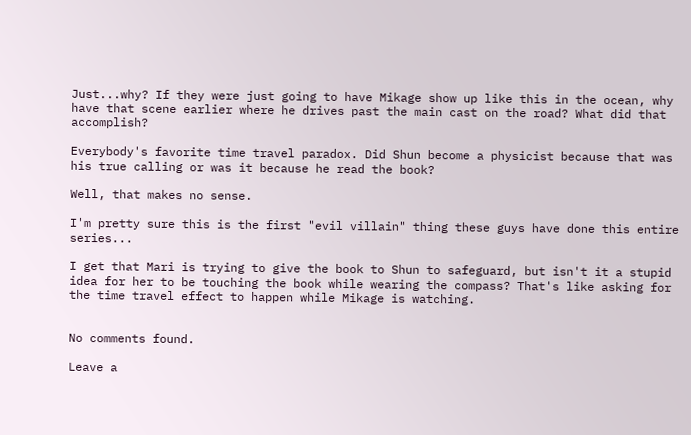Just...why? If they were just going to have Mikage show up like this in the ocean, why have that scene earlier where he drives past the main cast on the road? What did that accomplish?

Everybody's favorite time travel paradox. Did Shun become a physicist because that was his true calling or was it because he read the book?

Well, that makes no sense.

I'm pretty sure this is the first "evil villain" thing these guys have done this entire series...

I get that Mari is trying to give the book to Shun to safeguard, but isn't it a stupid idea for her to be touching the book while wearing the compass? That's like asking for the time travel effect to happen while Mikage is watching.


No comments found.

Leave a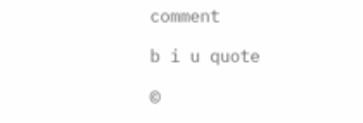comment

b i u quote

©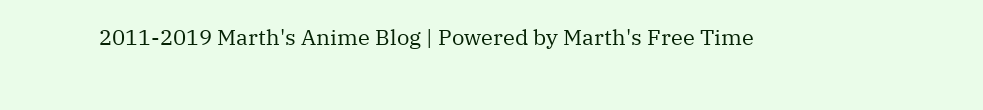2011-2019 Marth's Anime Blog | Powered by Marth's Free Time